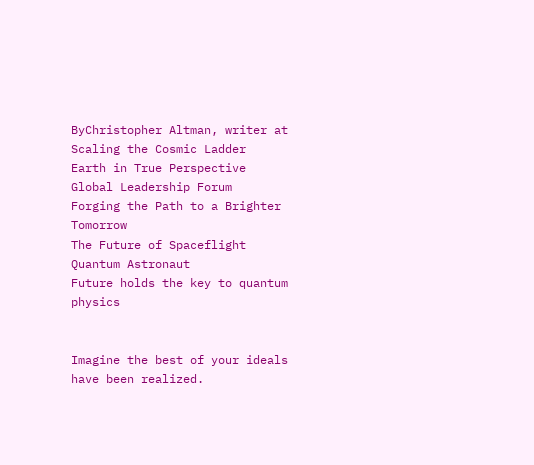ByChristopher Altman, writer at
Scaling the Cosmic Ladder
Earth in True Perspective
Global Leadership Forum
Forging the Path to a Brighter Tomorrow
The Future of Spaceflight
Quantum Astronaut
Future holds the key to quantum physics


Imagine the best of your ideals have been realized.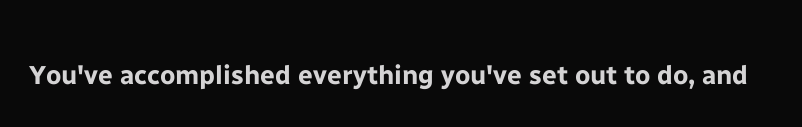You've accomplished everything you've set out to do, and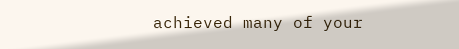achieved many of your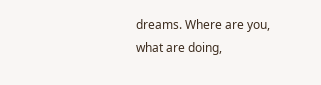dreams. Where are you, what are doing,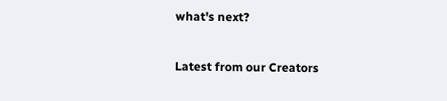what's next?


Latest from our Creators